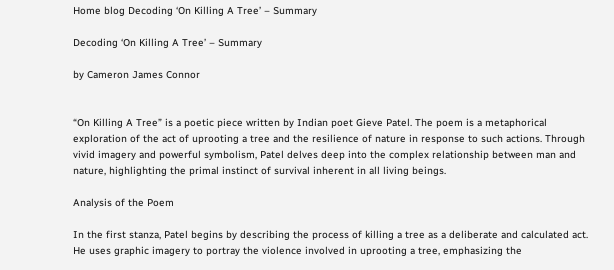Home blog Decoding ‘On Killing A Tree’ – Summary

Decoding ‘On Killing A Tree’ – Summary

by Cameron James Connor


“On Killing A Tree” is a poetic piece written by Indian poet Gieve Patel. The poem is a metaphorical exploration of the act of uprooting a tree and the resilience of nature in response to such actions. Through vivid imagery and powerful symbolism, Patel delves deep into the complex relationship between man and nature, highlighting the primal instinct of survival inherent in all living beings.

Analysis of the Poem

In the first stanza, Patel begins by describing the process of killing a tree as a deliberate and calculated act. He uses graphic imagery to portray the violence involved in uprooting a tree, emphasizing the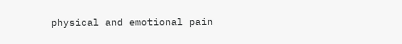physical and emotional pain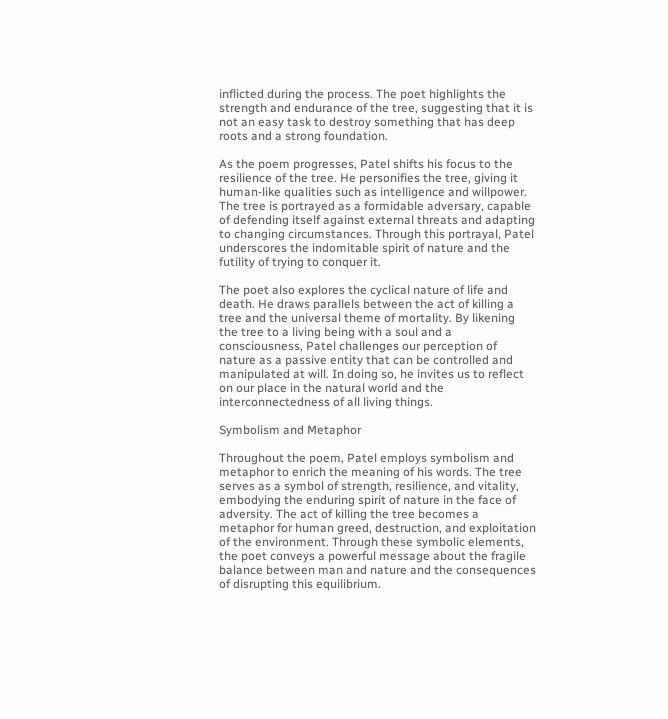inflicted during the process. The poet highlights the strength and endurance of the tree, suggesting that it is not an easy task to destroy something that has deep roots and a strong foundation.

As the poem progresses, Patel shifts his focus to the resilience of the tree. He personifies the tree, giving it human-like qualities such as intelligence and willpower. The tree is portrayed as a formidable adversary, capable of defending itself against external threats and adapting to changing circumstances. Through this portrayal, Patel underscores the indomitable spirit of nature and the futility of trying to conquer it.

The poet also explores the cyclical nature of life and death. He draws parallels between the act of killing a tree and the universal theme of mortality. By likening the tree to a living being with a soul and a consciousness, Patel challenges our perception of nature as a passive entity that can be controlled and manipulated at will. In doing so, he invites us to reflect on our place in the natural world and the interconnectedness of all living things.

Symbolism and Metaphor

Throughout the poem, Patel employs symbolism and metaphor to enrich the meaning of his words. The tree serves as a symbol of strength, resilience, and vitality, embodying the enduring spirit of nature in the face of adversity. The act of killing the tree becomes a metaphor for human greed, destruction, and exploitation of the environment. Through these symbolic elements, the poet conveys a powerful message about the fragile balance between man and nature and the consequences of disrupting this equilibrium.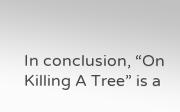In conclusion, “On Killing A Tree” is a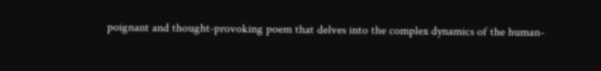poignant and thought-provoking poem that delves into the complex dynamics of the human-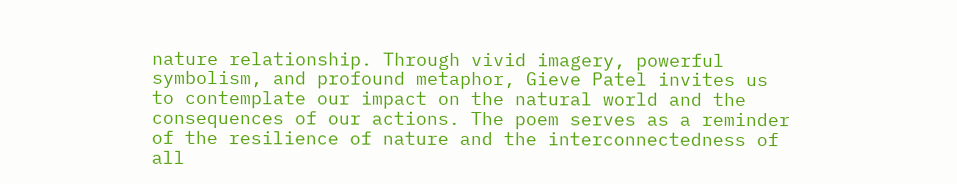nature relationship. Through vivid imagery, powerful symbolism, and profound metaphor, Gieve Patel invites us to contemplate our impact on the natural world and the consequences of our actions. The poem serves as a reminder of the resilience of nature and the interconnectedness of all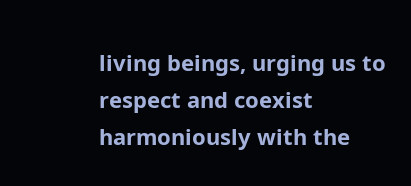living beings, urging us to respect and coexist harmoniously with the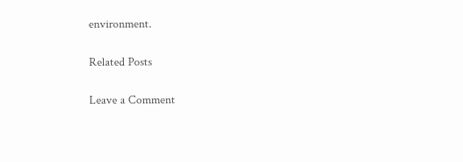environment.

Related Posts

Leave a Comment